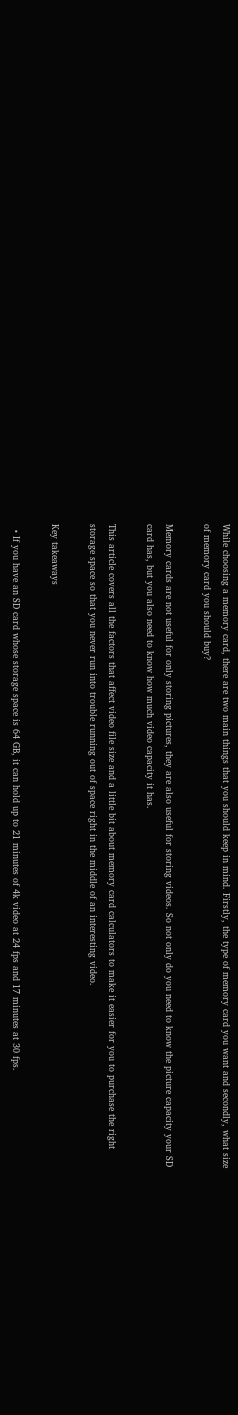While choosing a memory card, there are two main things that you should keep in mind. Firstly, the type of memory card you want and secondly, what size of memory card you should buy?

Memory cards are not useful for only storing pictures, they are also useful for storing videos. So not only do you need to know the picture capacity your SD card has, but you also need to know how much video capacity it has.

This article covers all the factors that affect video file size and a little bit about memory card calculators to make it easier for you to purchase the right storage space so that you never run into trouble running out of space right in the middle of an interesting video.

Key takeaways

  • If you have an SD card whose storage space is 64 GB, it can hold up to 21 minutes of 4k video at 24 fps and 17 minutes at 30 fps.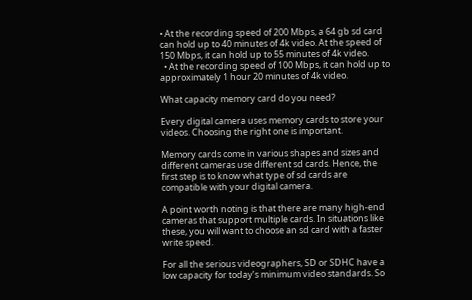• At the recording speed of 200 Mbps, a 64 gb sd card can hold up to 40 minutes of 4k video. At the speed of 150 Mbps, it can hold up to 55 minutes of 4k video.
  • At the recording speed of 100 Mbps, it can hold up to approximately 1 hour 20 minutes of 4k video.

What capacity memory card do you need?

Every digital camera uses memory cards to store your videos. Choosing the right one is important.

Memory cards come in various shapes and sizes and different cameras use different sd cards. Hence, the first step is to know what type of sd cards are compatible with your digital camera.

A point worth noting is that there are many high-end cameras that support multiple cards. In situations like these, you will want to choose an sd card with a faster write speed.

For all the serious videographers, SD or SDHC have a low capacity for today’s minimum video standards. So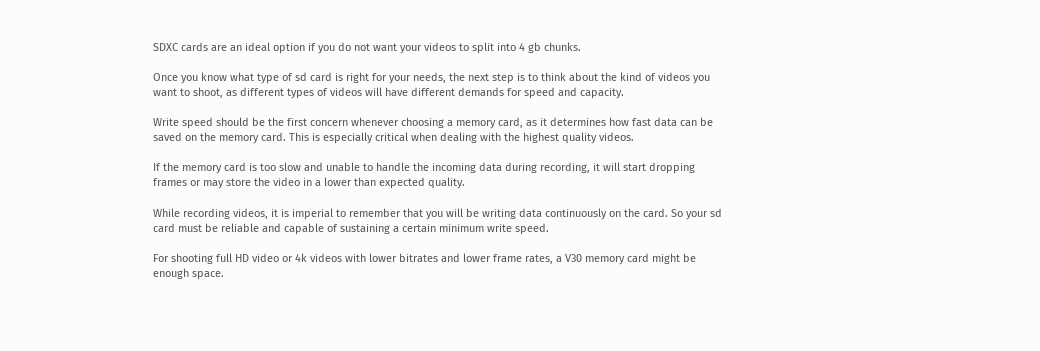SDXC cards are an ideal option if you do not want your videos to split into 4 gb chunks.

Once you know what type of sd card is right for your needs, the next step is to think about the kind of videos you want to shoot, as different types of videos will have different demands for speed and capacity.

Write speed should be the first concern whenever choosing a memory card, as it determines how fast data can be saved on the memory card. This is especially critical when dealing with the highest quality videos.

If the memory card is too slow and unable to handle the incoming data during recording, it will start dropping frames or may store the video in a lower than expected quality.

While recording videos, it is imperial to remember that you will be writing data continuously on the card. So your sd card must be reliable and capable of sustaining a certain minimum write speed.

For shooting full HD video or 4k videos with lower bitrates and lower frame rates, a V30 memory card might be enough space.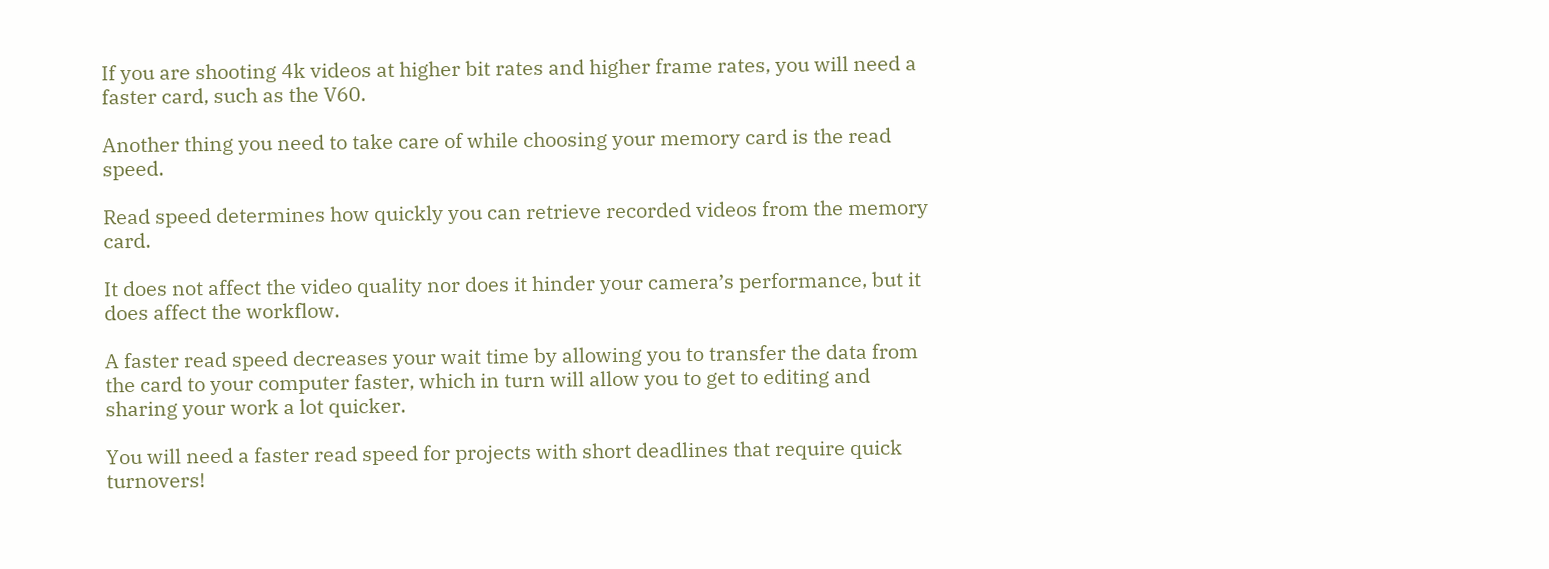If you are shooting 4k videos at higher bit rates and higher frame rates, you will need a faster card, such as the V60.

Another thing you need to take care of while choosing your memory card is the read speed.

Read speed determines how quickly you can retrieve recorded videos from the memory card.

It does not affect the video quality nor does it hinder your camera’s performance, but it does affect the workflow.

A faster read speed decreases your wait time by allowing you to transfer the data from the card to your computer faster, which in turn will allow you to get to editing and sharing your work a lot quicker.

You will need a faster read speed for projects with short deadlines that require quick turnovers!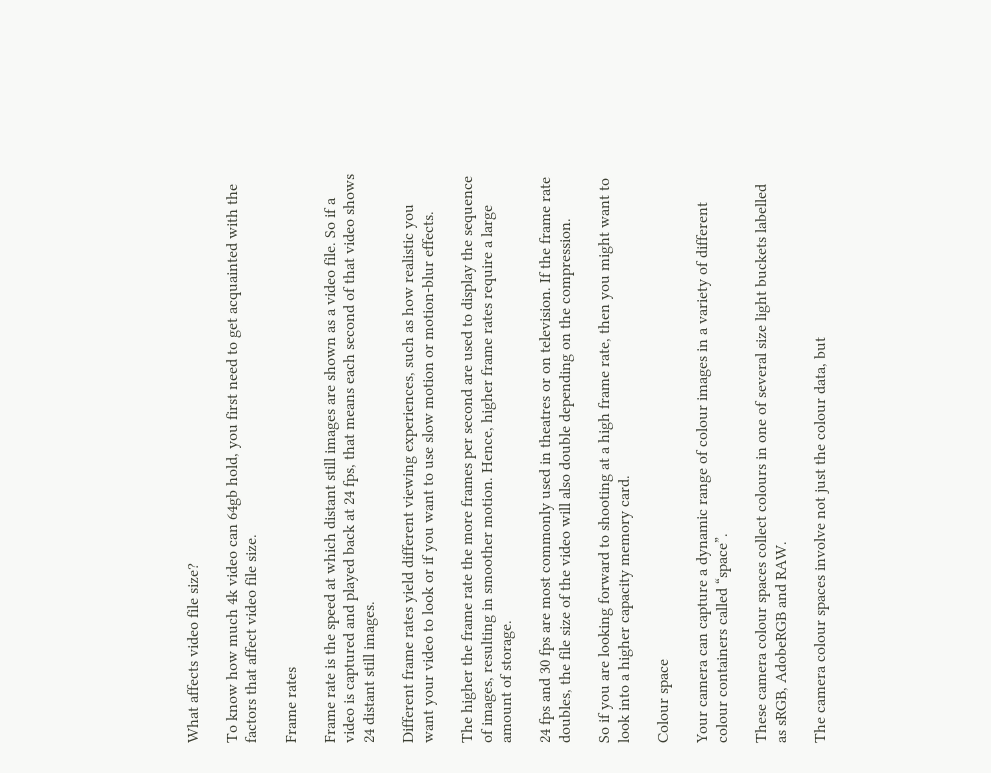What affects video file size?

To know how much 4k video can 64gb hold, you first need to get acquainted with the factors that affect video file size.

Frame rates

Frame rate is the speed at which distant still images are shown as a video file. So if a video is captured and played back at 24 fps, that means each second of that video shows 24 distant still images.

Different frame rates yield different viewing experiences, such as how realistic you want your video to look or if you want to use slow motion or motion-blur effects.

The higher the frame rate the more frames per second are used to display the sequence of images, resulting in smoother motion. Hence, higher frame rates require a large amount of storage.

24 fps and 30 fps are most commonly used in theatres or on television. If the frame rate doubles, the file size of the video will also double depending on the compression.

So if you are looking forward to shooting at a high frame rate, then you might want to look into a higher capacity memory card.

Colour space

Your camera can capture a dynamic range of colour images in a variety of different colour containers called “space”.

These camera colour spaces collect colours in one of several size light buckets labelled as sRGB, AdobeRGB and RAW.

The camera colour spaces involve not just the colour data, but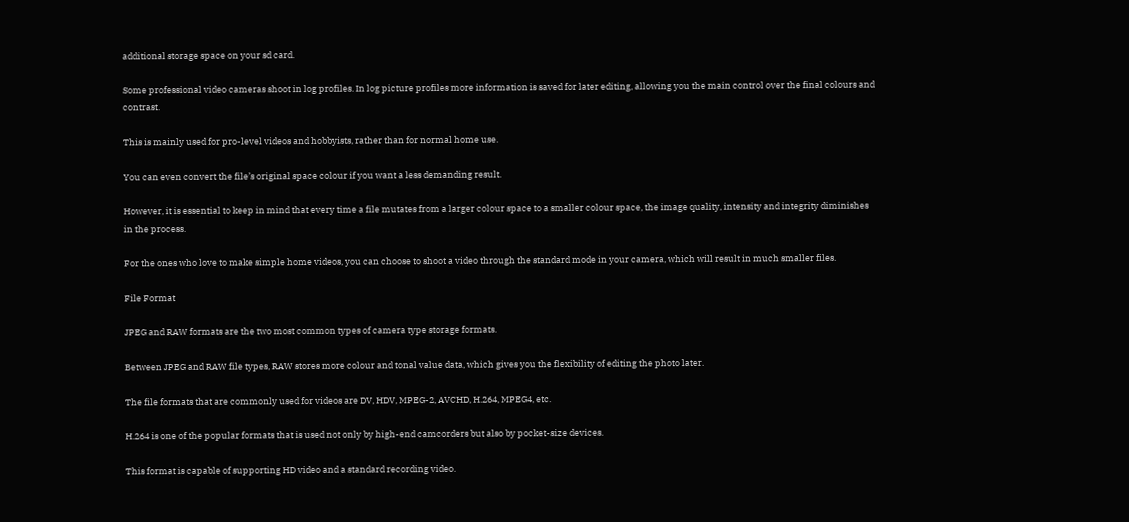additional storage space on your sd card.

Some professional video cameras shoot in log profiles. In log picture profiles more information is saved for later editing, allowing you the main control over the final colours and contrast.

This is mainly used for pro-level videos and hobbyists, rather than for normal home use.

You can even convert the file’s original space colour if you want a less demanding result.

However, it is essential to keep in mind that every time a file mutates from a larger colour space to a smaller colour space, the image quality, intensity and integrity diminishes in the process.

For the ones who love to make simple home videos, you can choose to shoot a video through the standard mode in your camera, which will result in much smaller files.

File Format

JPEG and RAW formats are the two most common types of camera type storage formats.

Between JPEG and RAW file types, RAW stores more colour and tonal value data, which gives you the flexibility of editing the photo later.

The file formats that are commonly used for videos are DV, HDV, MPEG-2, AVCHD, H.264, MPEG4, etc.

H.264 is one of the popular formats that is used not only by high-end camcorders but also by pocket-size devices.

This format is capable of supporting HD video and a standard recording video.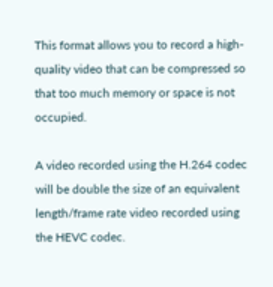This format allows you to record a high-quality video that can be compressed so that too much memory or space is not occupied.

A video recorded using the H.264 codec will be double the size of an equivalent length/frame rate video recorded using the HEVC codec.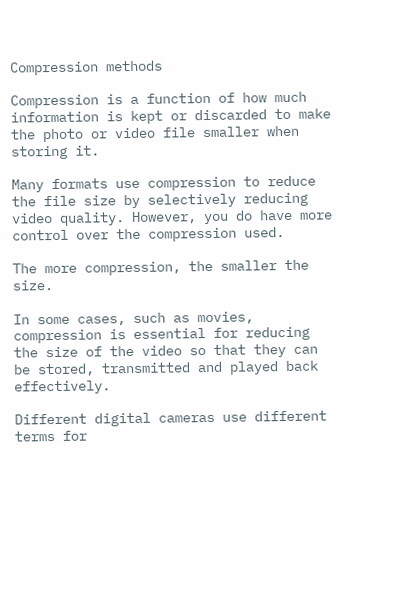Compression methods

Compression is a function of how much information is kept or discarded to make the photo or video file smaller when storing it.

Many formats use compression to reduce the file size by selectively reducing video quality. However, you do have more control over the compression used.

The more compression, the smaller the size.

In some cases, such as movies, compression is essential for reducing the size of the video so that they can be stored, transmitted and played back effectively.

Different digital cameras use different terms for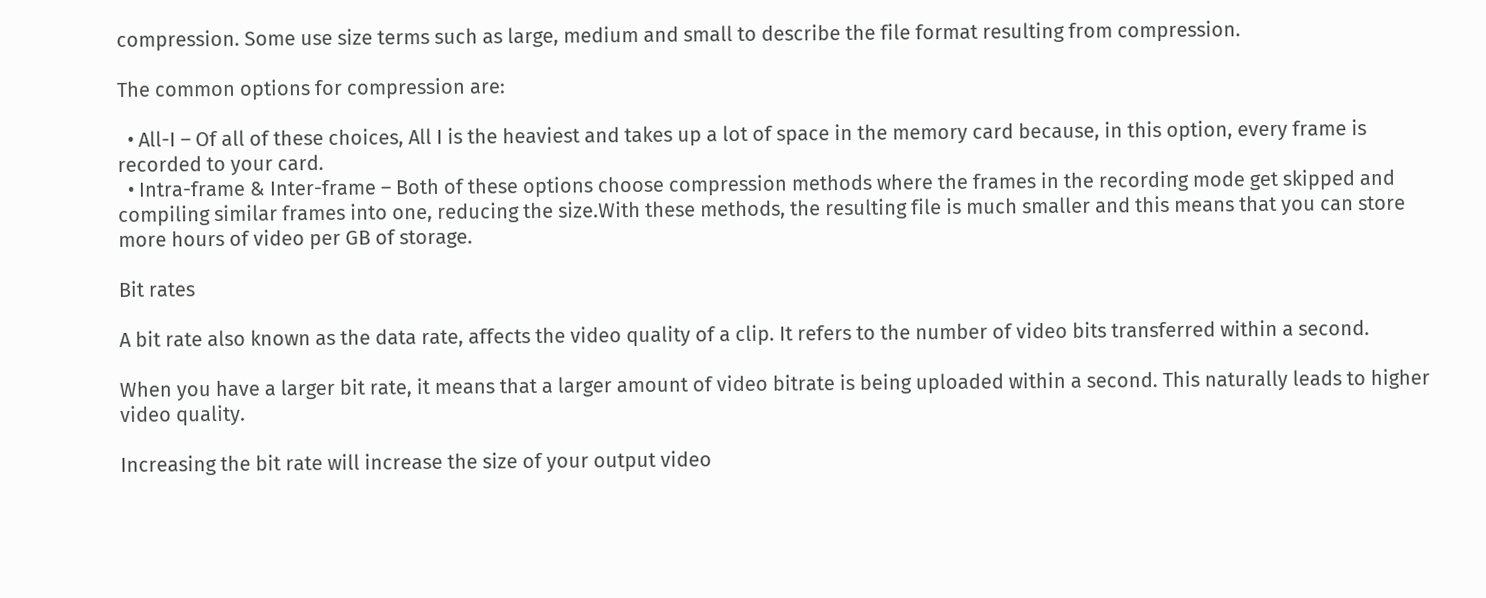compression. Some use size terms such as large, medium and small to describe the file format resulting from compression.

The common options for compression are:

  • All-I – Of all of these choices, All I is the heaviest and takes up a lot of space in the memory card because, in this option, every frame is recorded to your card.
  • Intra-frame & Inter-frame – Both of these options choose compression methods where the frames in the recording mode get skipped and compiling similar frames into one, reducing the size.With these methods, the resulting file is much smaller and this means that you can store more hours of video per GB of storage.

Bit rates

A bit rate also known as the data rate, affects the video quality of a clip. It refers to the number of video bits transferred within a second.

When you have a larger bit rate, it means that a larger amount of video bitrate is being uploaded within a second. This naturally leads to higher video quality.

Increasing the bit rate will increase the size of your output video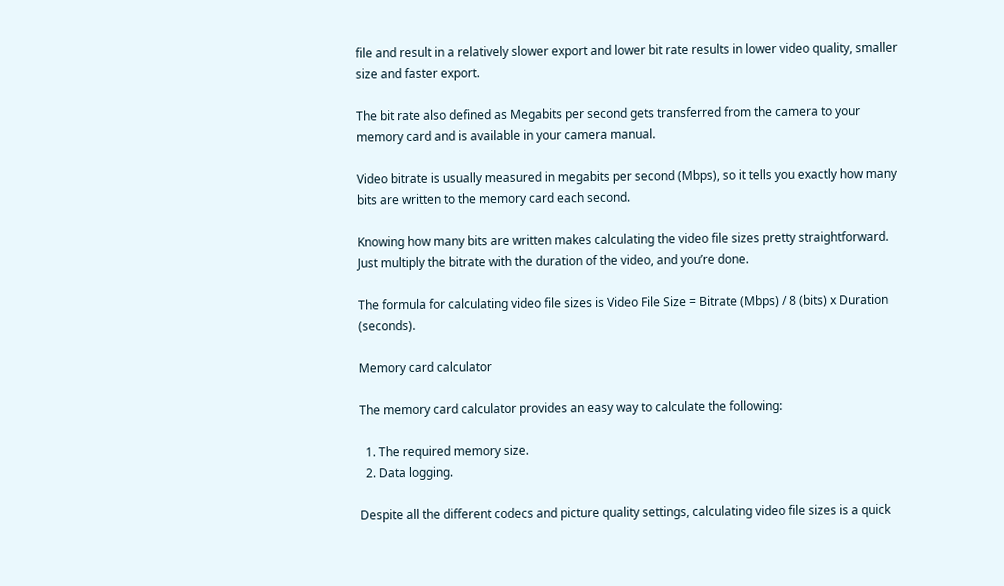file and result in a relatively slower export and lower bit rate results in lower video quality, smaller size and faster export.

The bit rate also defined as Megabits per second gets transferred from the camera to your memory card and is available in your camera manual.

Video bitrate is usually measured in megabits per second (Mbps), so it tells you exactly how many bits are written to the memory card each second.

Knowing how many bits are written makes calculating the video file sizes pretty straightforward. Just multiply the bitrate with the duration of the video, and you’re done.

The formula for calculating video file sizes is Video File Size = Bitrate (Mbps) / 8 (bits) x Duration (seconds).

Memory card calculator

The memory card calculator provides an easy way to calculate the following:

  1. The required memory size.
  2. Data logging.

Despite all the different codecs and picture quality settings, calculating video file sizes is a quick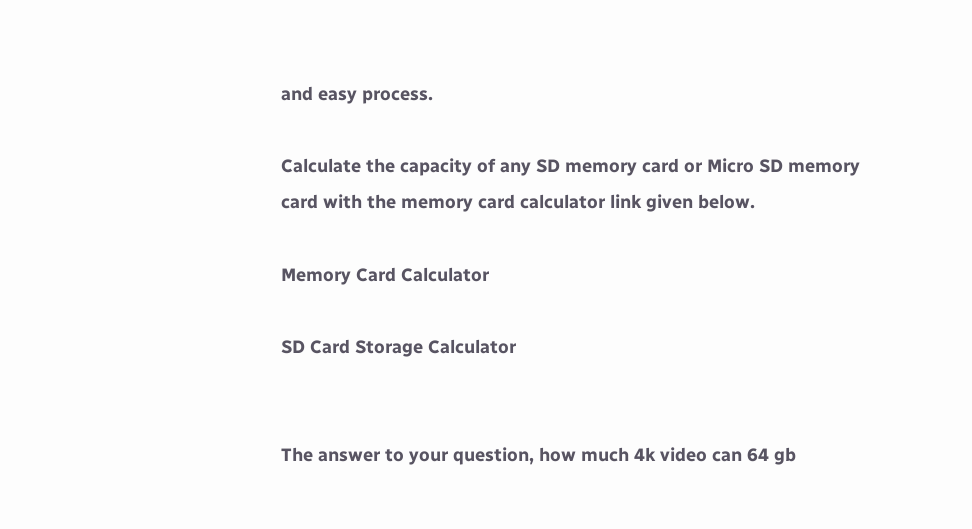and easy process.

Calculate the capacity of any SD memory card or Micro SD memory card with the memory card calculator link given below.

Memory Card Calculator

SD Card Storage Calculator


The answer to your question, how much 4k video can 64 gb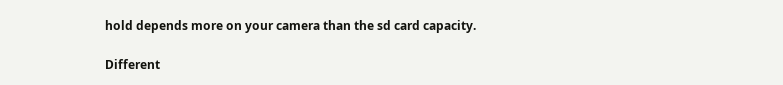hold depends more on your camera than the sd card capacity.

Different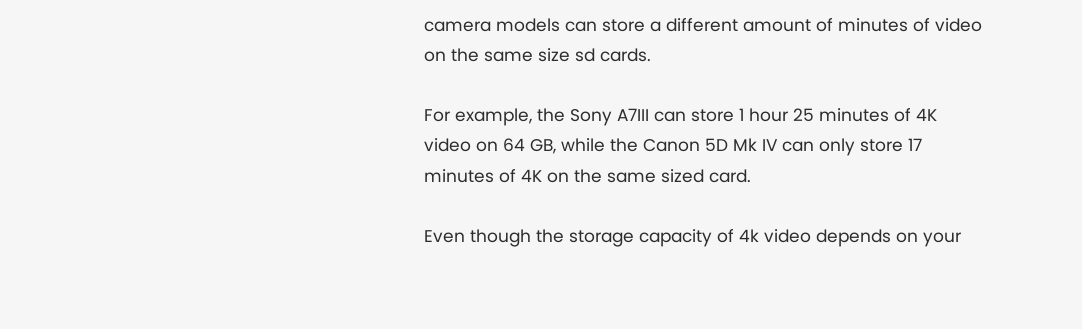camera models can store a different amount of minutes of video on the same size sd cards.

For example, the Sony A7III can store 1 hour 25 minutes of 4K video on 64 GB, while the Canon 5D Mk IV can only store 17 minutes of 4K on the same sized card.

Even though the storage capacity of 4k video depends on your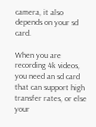camera, it also depends on your sd card.

When you are recording 4k videos, you need an sd card that can support high transfer rates, or else your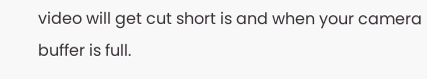video will get cut short is and when your camera buffer is full.